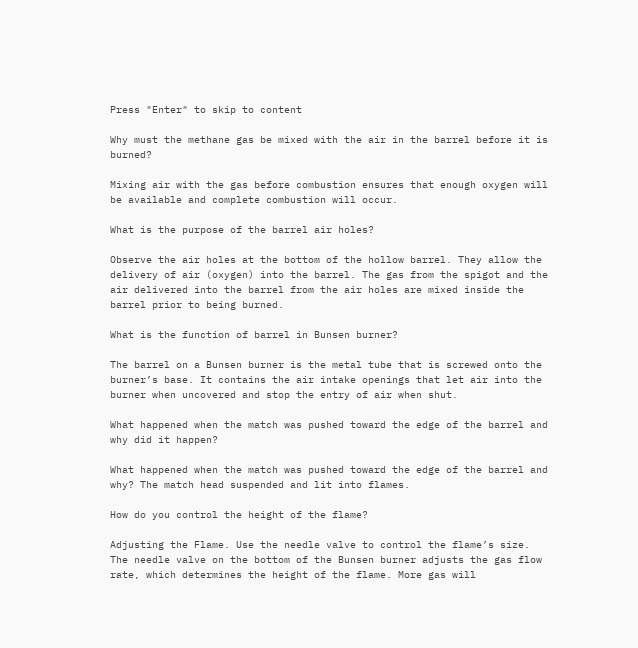Press "Enter" to skip to content

Why must the methane gas be mixed with the air in the barrel before it is burned?

Mixing air with the gas before combustion ensures that enough oxygen will be available and complete combustion will occur.

What is the purpose of the barrel air holes?

Observe the air holes at the bottom of the hollow barrel. They allow the delivery of air (oxygen) into the barrel. The gas from the spigot and the air delivered into the barrel from the air holes are mixed inside the barrel prior to being burned.

What is the function of barrel in Bunsen burner?

The barrel on a Bunsen burner is the metal tube that is screwed onto the burner’s base. It contains the air intake openings that let air into the burner when uncovered and stop the entry of air when shut.

What happened when the match was pushed toward the edge of the barrel and why did it happen?

What happened when the match was pushed toward the edge of the barrel and why? The match head suspended and lit into flames.

How do you control the height of the flame?

Adjusting the Flame. Use the needle valve to control the flame’s size. The needle valve on the bottom of the Bunsen burner adjusts the gas flow rate, which determines the height of the flame. More gas will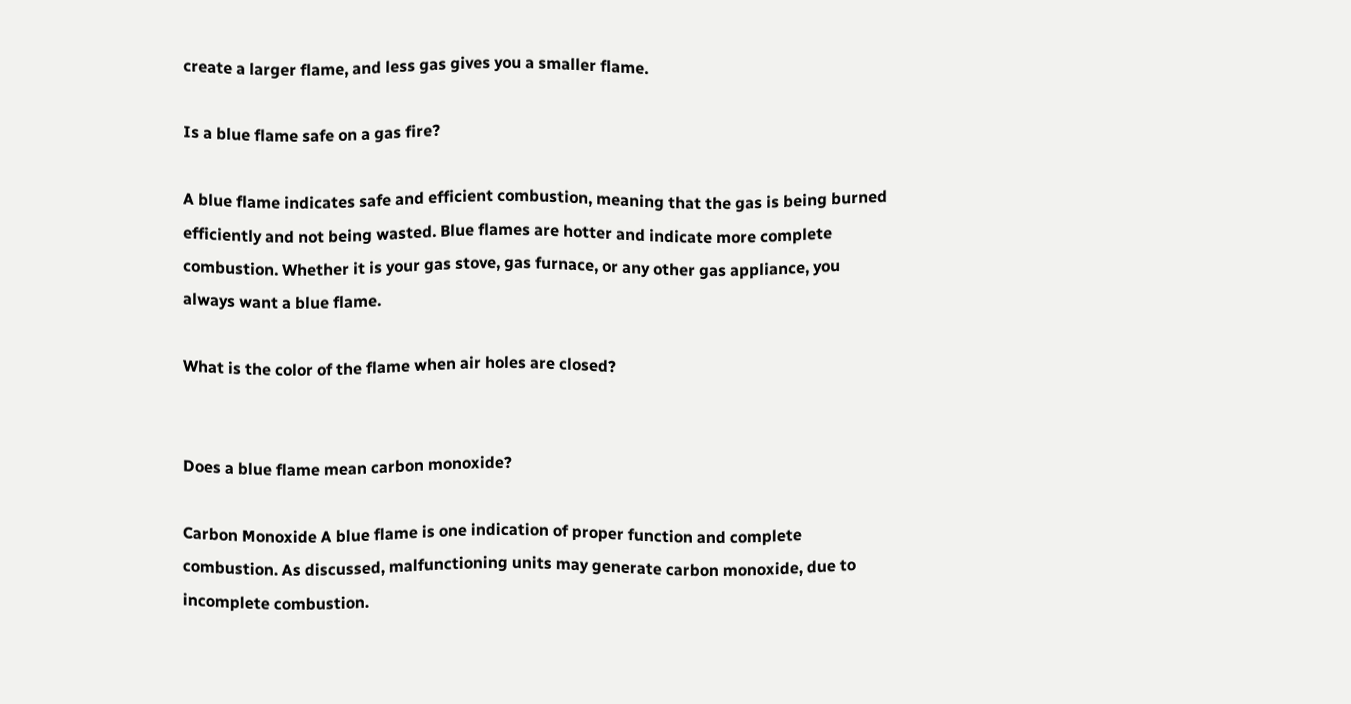create a larger flame, and less gas gives you a smaller flame.

Is a blue flame safe on a gas fire?

A blue flame indicates safe and efficient combustion, meaning that the gas is being burned efficiently and not being wasted. Blue flames are hotter and indicate more complete combustion. Whether it is your gas stove, gas furnace, or any other gas appliance, you always want a blue flame.

What is the color of the flame when air holes are closed?


Does a blue flame mean carbon monoxide?

Carbon Monoxide A blue flame is one indication of proper function and complete combustion. As discussed, malfunctioning units may generate carbon monoxide, due to incomplete combustion.